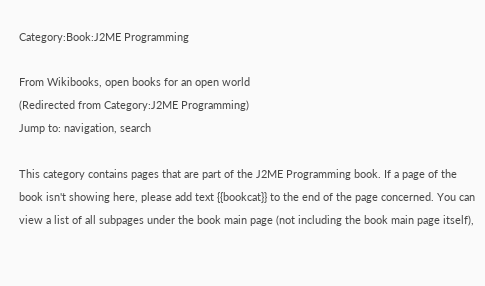Category:Book:J2ME Programming

From Wikibooks, open books for an open world
(Redirected from Category:J2ME Programming)
Jump to: navigation, search

This category contains pages that are part of the J2ME Programming book. If a page of the book isn't showing here, please add text {{bookcat}} to the end of the page concerned. You can view a list of all subpages under the book main page (not including the book main page itself),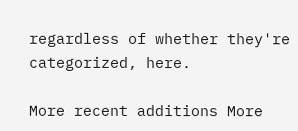regardless of whether they're categorized, here.

More recent additions More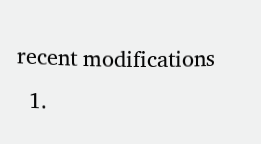recent modifications
  1.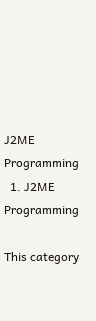J2ME Programming
  1. J2ME Programming

This category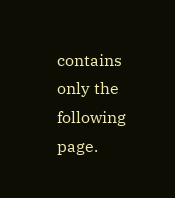contains only the following page.